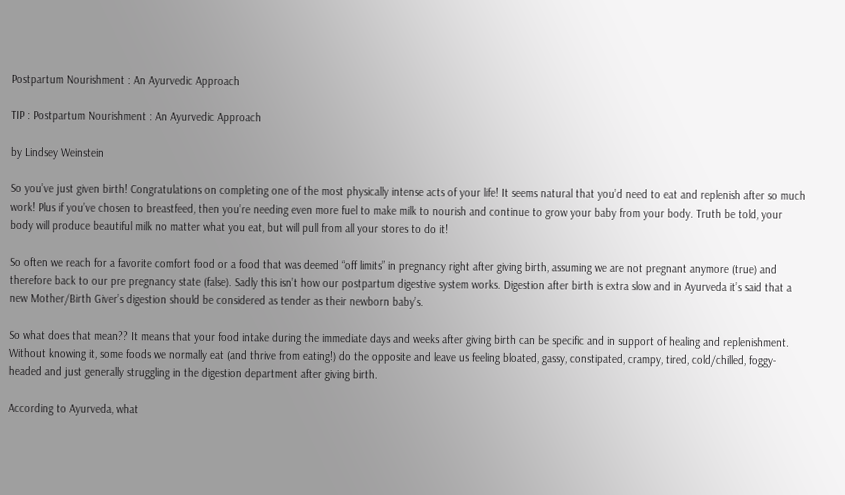Postpartum Nourishment : An Ayurvedic Approach

TIP : Postpartum Nourishment : An Ayurvedic Approach

by Lindsey Weinstein

So you’ve just given birth! Congratulations on completing one of the most physically intense acts of your life! It seems natural that you’d need to eat and replenish after so much work! Plus if you’ve chosen to breastfeed, then you’re needing even more fuel to make milk to nourish and continue to grow your baby from your body. Truth be told, your body will produce beautiful milk no matter what you eat, but will pull from all your stores to do it!

So often we reach for a favorite comfort food or a food that was deemed “off limits” in pregnancy right after giving birth, assuming we are not pregnant anymore (true) and therefore back to our pre pregnancy state (false). Sadly this isn’t how our postpartum digestive system works. Digestion after birth is extra slow and in Ayurveda it’s said that a new Mother/Birth Giver’s digestion should be considered as tender as their newborn baby’s.

So what does that mean?? It means that your food intake during the immediate days and weeks after giving birth can be specific and in support of healing and replenishment. Without knowing it, some foods we normally eat (and thrive from eating!) do the opposite and leave us feeling bloated, gassy, constipated, crampy, tired, cold/chilled, foggy-headed and just generally struggling in the digestion department after giving birth.

According to Ayurveda, what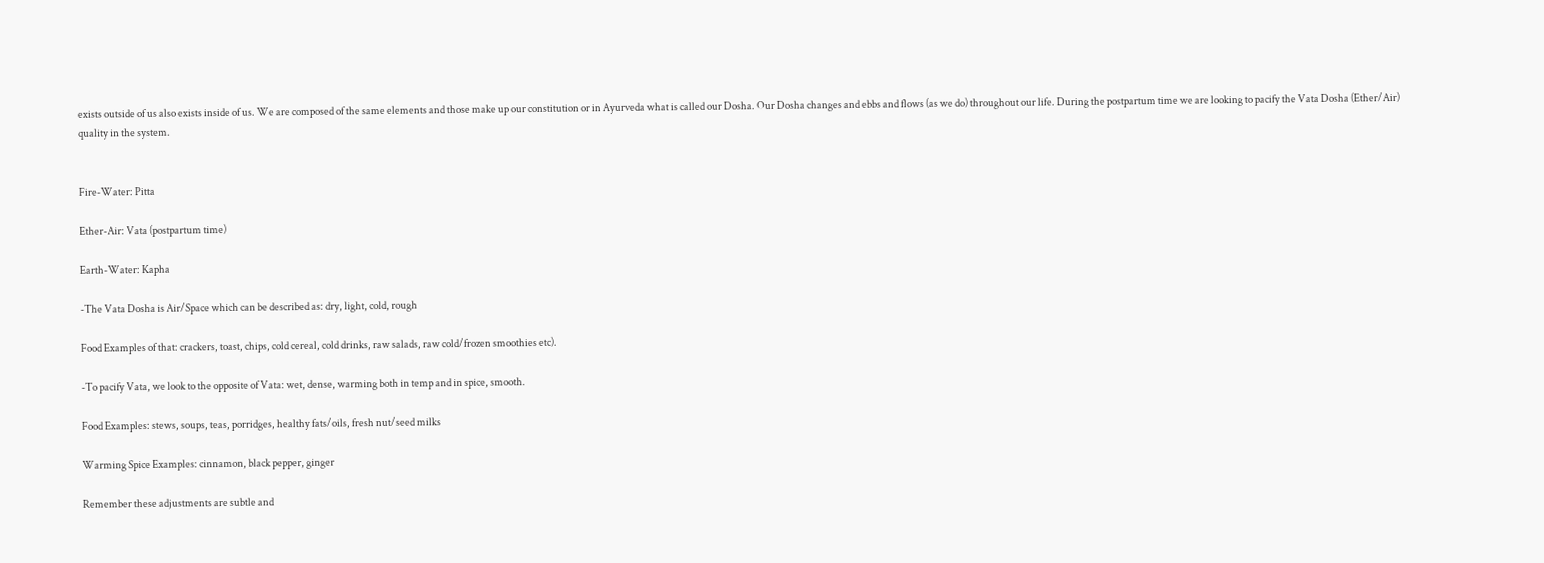exists outside of us also exists inside of us. We are composed of the same elements and those make up our constitution or in Ayurveda what is called our Dosha. Our Dosha changes and ebbs and flows (as we do) throughout our life. During the postpartum time we are looking to pacify the Vata Dosha (Ether/Air) quality in the system.


Fire-Water: Pitta

Ether-Air: Vata (postpartum time)

Earth-Water: Kapha

-The Vata Dosha is Air/Space which can be described as: dry, light, cold, rough

Food Examples of that: crackers, toast, chips, cold cereal, cold drinks, raw salads, raw cold/frozen smoothies etc).

-To pacify Vata, we look to the opposite of Vata: wet, dense, warming both in temp and in spice, smooth.

Food Examples: stews, soups, teas, porridges, healthy fats/oils, fresh nut/seed milks

Warming Spice Examples: cinnamon, black pepper, ginger

Remember these adjustments are subtle and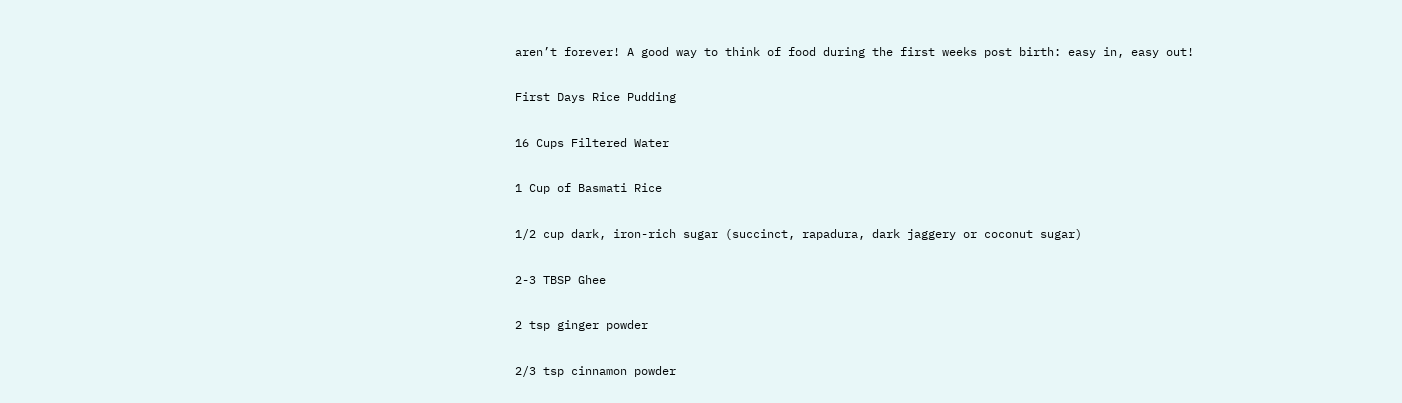aren’t forever! A good way to think of food during the first weeks post birth: easy in, easy out!

First Days Rice Pudding

16 Cups Filtered Water

1 Cup of Basmati Rice

1/2 cup dark, iron-rich sugar (succinct, rapadura, dark jaggery or coconut sugar)

2-3 TBSP Ghee

2 tsp ginger powder

2/3 tsp cinnamon powder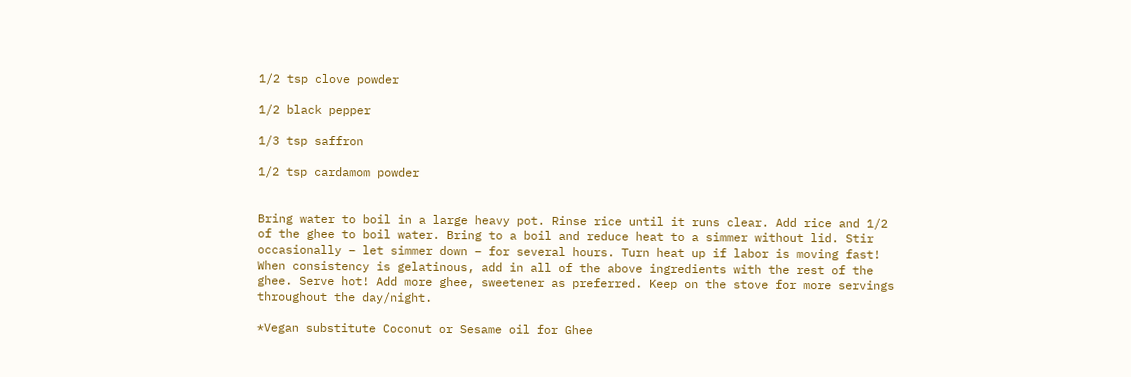1/2 tsp clove powder

1/2 black pepper

1/3 tsp saffron

1/2 tsp cardamom powder


Bring water to boil in a large heavy pot. Rinse rice until it runs clear. Add rice and 1/2 of the ghee to boil water. Bring to a boil and reduce heat to a simmer without lid. Stir occasionally – let simmer down – for several hours. Turn heat up if labor is moving fast! When consistency is gelatinous, add in all of the above ingredients with the rest of the ghee. Serve hot! Add more ghee, sweetener as preferred. Keep on the stove for more servings throughout the day/night.

*Vegan substitute Coconut or Sesame oil for Ghee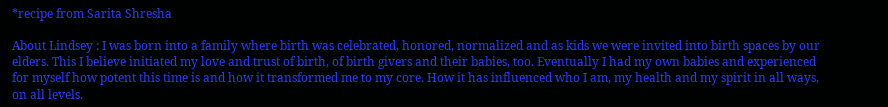*recipe from Sarita Shresha

About Lindsey : I was born into a family where birth was celebrated, honored, normalized and as kids we were invited into birth spaces by our elders. This I believe initiated my love and trust of birth, of birth givers and their babies, too. Eventually I had my own babies and experienced for myself how potent this time is and how it transformed me to my core. How it has influenced who I am, my health and my spirit in all ways, on all levels.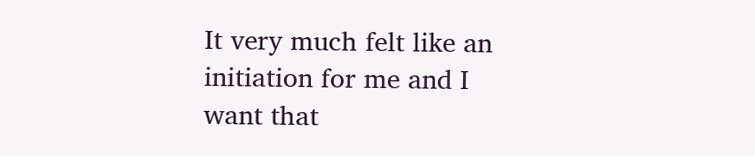It very much felt like an initiation for me and I want that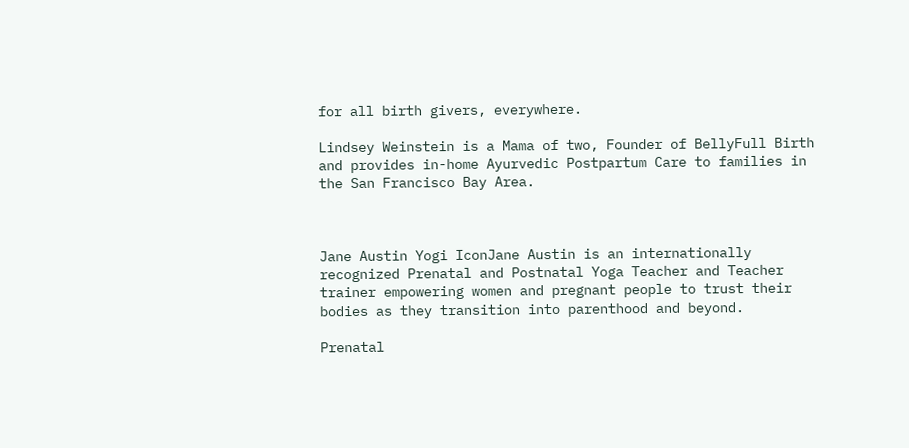for all birth givers, everywhere.

Lindsey Weinstein is a Mama of two, Founder of BellyFull Birth and provides in-home Ayurvedic Postpartum Care to families in the San Francisco Bay Area.



Jane Austin Yogi IconJane Austin is an internationally recognized Prenatal and Postnatal Yoga Teacher and Teacher trainer empowering women and pregnant people to trust their bodies as they transition into parenthood and beyond.

Prenatal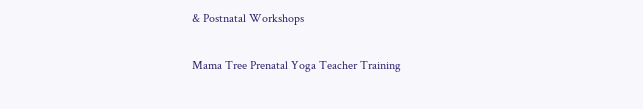& Postnatal Workshops

Mama Tree Prenatal Yoga Teacher Training